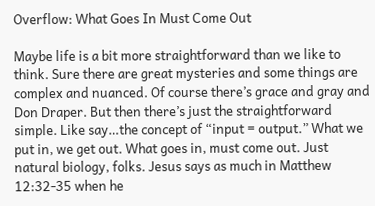Overflow: What Goes In Must Come Out

Maybe life is a bit more straightforward than we like to think. Sure there are great mysteries and some things are complex and nuanced. Of course there’s grace and gray and Don Draper. But then there’s just the straightforward simple. Like say…the concept of “input = output.” What we put in, we get out. What goes in, must come out. Just natural biology, folks. Jesus says as much in Matthew 12:32-35 when he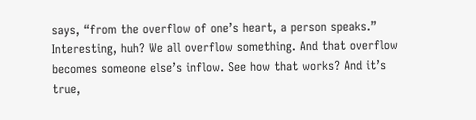says, “from the overflow of one’s heart, a person speaks.” Interesting, huh? We all overflow something. And that overflow becomes someone else’s inflow. See how that works? And it’s true,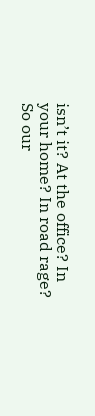isn’t it? At the office? In your home? In road rage? So our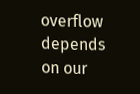overflow depends on our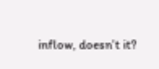inflow, doesn’t it?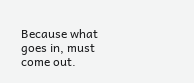Because what goes in, must come out.